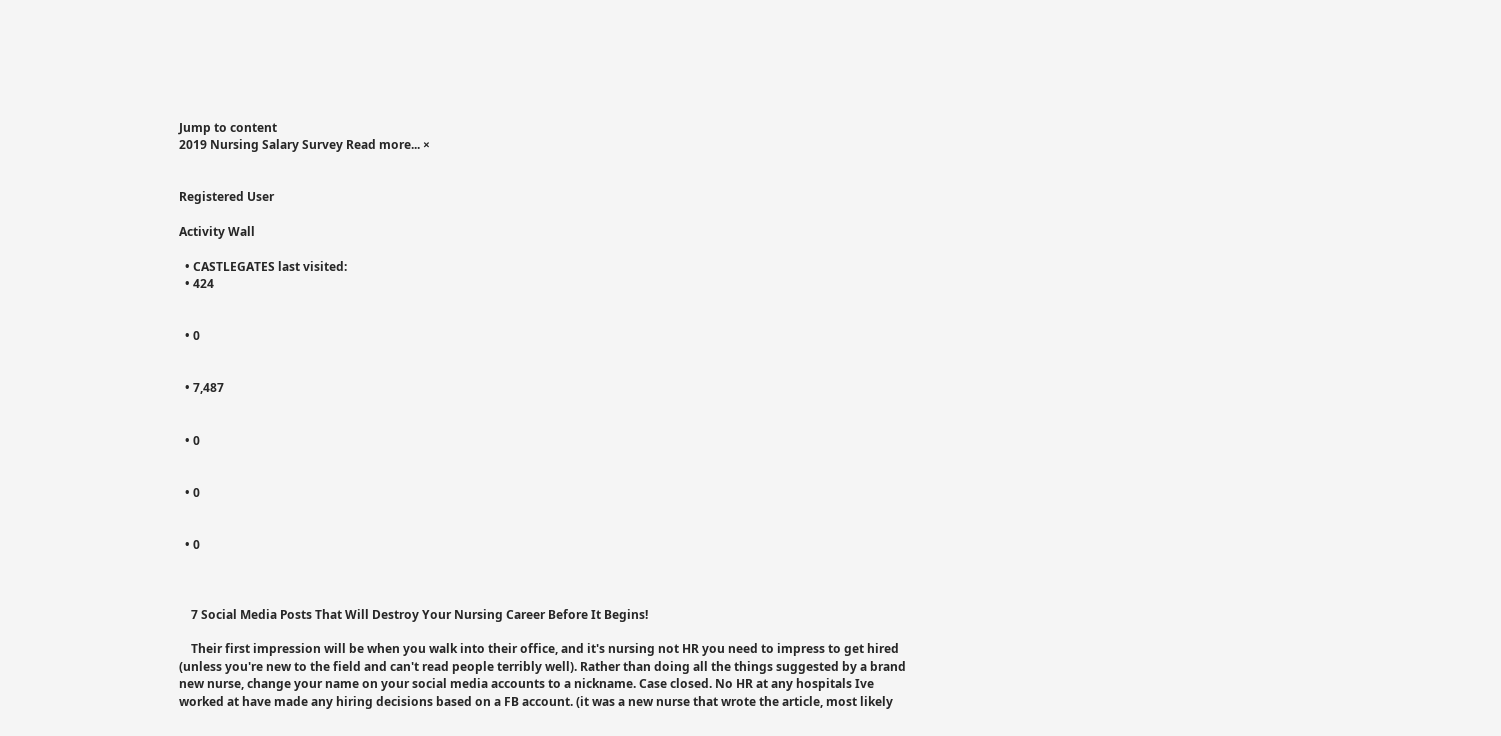Jump to content
2019 Nursing Salary Survey Read more... ×


Registered User

Activity Wall

  • CASTLEGATES last visited:
  • 424


  • 0


  • 7,487


  • 0


  • 0


  • 0



    7 Social Media Posts That Will Destroy Your Nursing Career Before It Begins!

    Their first impression will be when you walk into their office, and it's nursing not HR you need to impress to get hired (unless you're new to the field and can't read people terribly well). Rather than doing all the things suggested by a brand new nurse, change your name on your social media accounts to a nickname. Case closed. No HR at any hospitals Ive worked at have made any hiring decisions based on a FB account. (it was a new nurse that wrote the article, most likely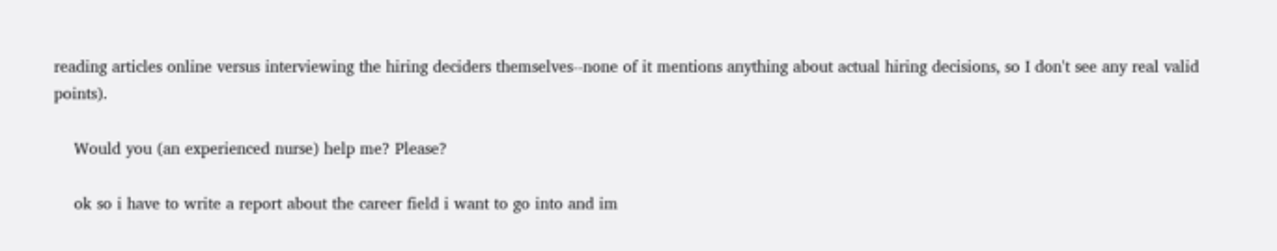reading articles online versus interviewing the hiring deciders themselves--none of it mentions anything about actual hiring decisions, so I don't see any real valid points).

    Would you (an experienced nurse) help me? Please?

    ok so i have to write a report about the career field i want to go into and im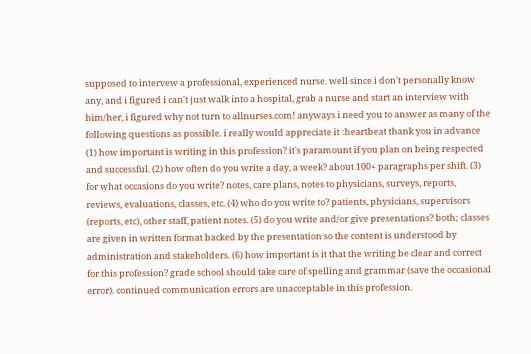supposed to intervew a professional, experienced nurse. well since i don't personally know any, and i figured i can't just walk into a hospital, grab a nurse and start an interview with him/her, i figured why not turn to allnurses.com! anyways i need you to answer as many of the following questions as possible. i really would appreciate it :heartbeat thank you in advance (1) how important is writing in this profession? it's paramount if you plan on being respected and successful. (2) how often do you write a day, a week? about 100+ paragraphs per shift. (3) for what occasions do you write? notes, care plans, notes to physicians, surveys, reports, reviews, evaluations, classes, etc. (4) who do you write to? patients, physicians, supervisors (reports, etc), other staff, patient notes. (5) do you write and/or give presentations? both; classes are given in written format backed by the presentation so the content is understood by administration and stakeholders. (6) how important is it that the writing be clear and correct for this profession? grade school should take care of spelling and grammar (save the occasional error). continued communication errors are unacceptable in this profession.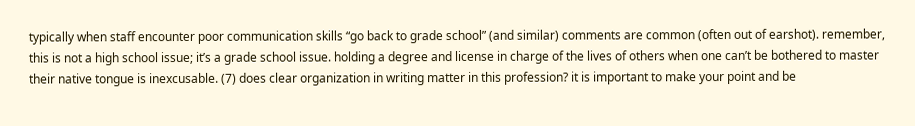typically when staff encounter poor communication skills “go back to grade school” (and similar) comments are common (often out of earshot). remember, this is not a high school issue; it’s a grade school issue. holding a degree and license in charge of the lives of others when one can’t be bothered to master their native tongue is inexcusable. (7) does clear organization in writing matter in this profession? it is important to make your point and be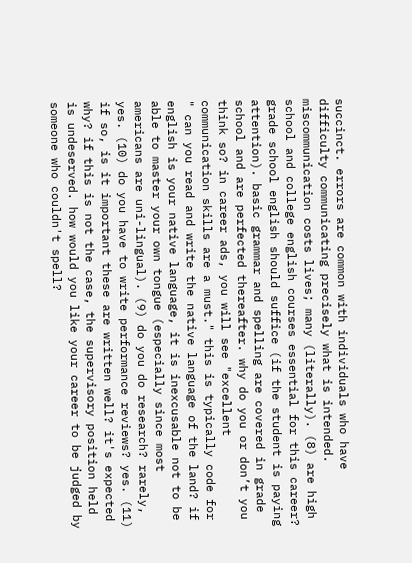succinct. errors are common with individuals who have difficulty communicating precisely what is intended. miscommunication costs lives; many (literally). (8) are high school and college english courses essential for this career? grade school english should suffice (if the student is paying attention). basic grammar and spelling are covered in grade school and are perfected thereafter. why do you or don’t you think so? in career ads, you will see "excellent communication skills are a must." this is typically code for " can you read and write the native language of the land? if english is your native language, it is inexcusable not to be able to master your own tongue (especially since most americans are uni-lingual). (9) do you do research? rarely, yes. (10) do you have to write performance reviews? yes. (11) if so, is it important these are written well? it's expected why? if this is not the case, the supervisory position held is undeserved. how would you like your career to be judged by someone who couldn't spell?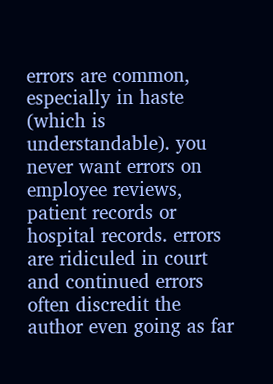errors are common, especially in haste (which is understandable). you never want errors on employee reviews, patient records or hospital records. errors are ridiculed in court and continued errors often discredit the author even going as far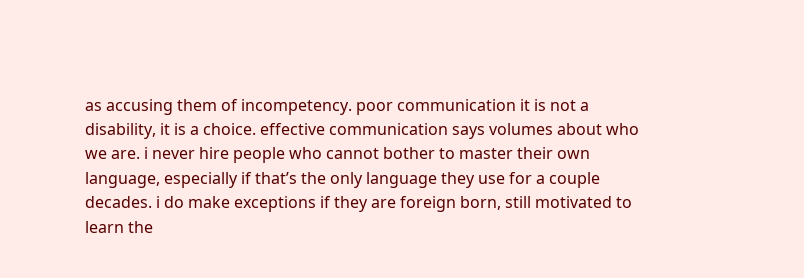as accusing them of incompetency. poor communication it is not a disability, it is a choice. effective communication says volumes about who we are. i never hire people who cannot bother to master their own language, especially if that’s the only language they use for a couple decades. i do make exceptions if they are foreign born, still motivated to learn the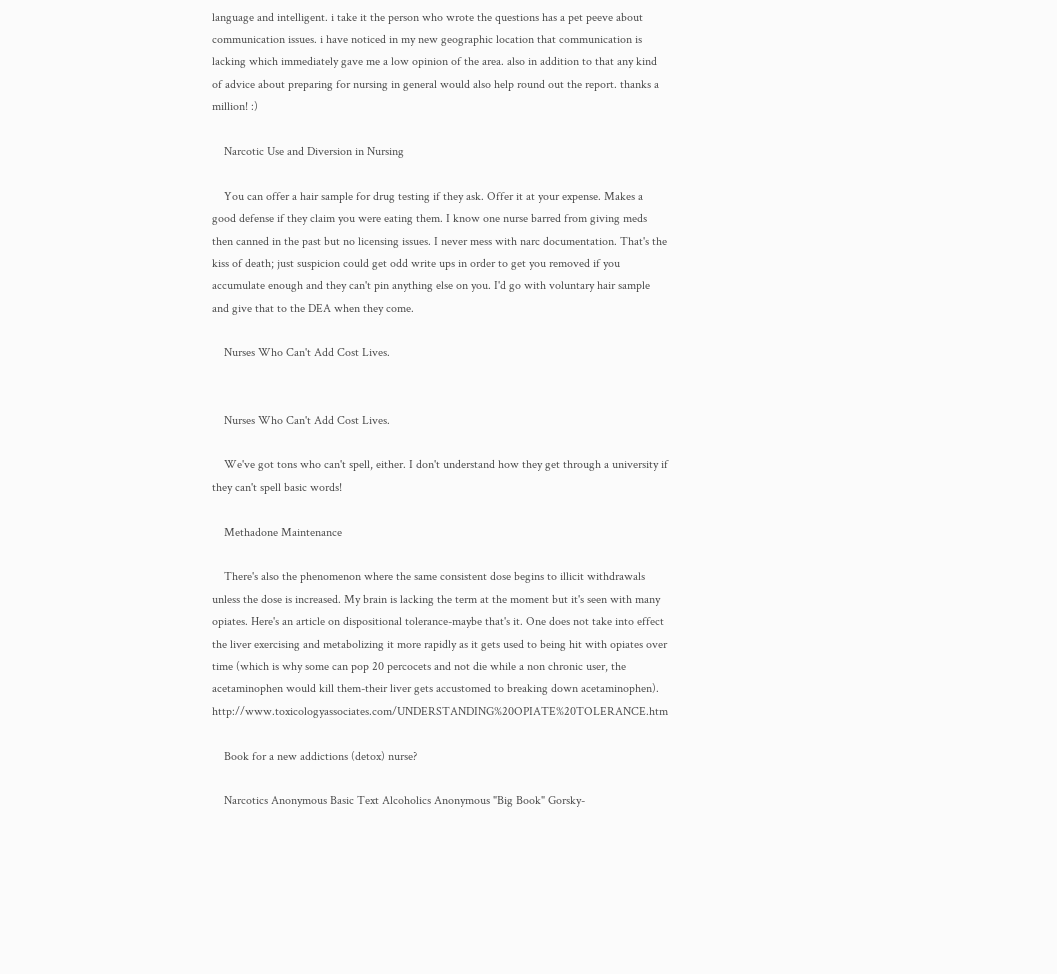language and intelligent. i take it the person who wrote the questions has a pet peeve about communication issues. i have noticed in my new geographic location that communication is lacking which immediately gave me a low opinion of the area. also in addition to that any kind of advice about preparing for nursing in general would also help round out the report. thanks a million! :)

    Narcotic Use and Diversion in Nursing

    You can offer a hair sample for drug testing if they ask. Offer it at your expense. Makes a good defense if they claim you were eating them. I know one nurse barred from giving meds then canned in the past but no licensing issues. I never mess with narc documentation. That's the kiss of death; just suspicion could get odd write ups in order to get you removed if you accumulate enough and they can't pin anything else on you. I'd go with voluntary hair sample and give that to the DEA when they come.

    Nurses Who Can't Add Cost Lives.


    Nurses Who Can't Add Cost Lives.

    We've got tons who can't spell, either. I don't understand how they get through a university if they can't spell basic words!

    Methadone Maintenance

    There's also the phenomenon where the same consistent dose begins to illicit withdrawals unless the dose is increased. My brain is lacking the term at the moment but it's seen with many opiates. Here's an article on dispositional tolerance-maybe that's it. One does not take into effect the liver exercising and metabolizing it more rapidly as it gets used to being hit with opiates over time (which is why some can pop 20 percocets and not die while a non chronic user, the acetaminophen would kill them-their liver gets accustomed to breaking down acetaminophen). http://www.toxicologyassociates.com/UNDERSTANDING%20OPIATE%20TOLERANCE.htm

    Book for a new addictions (detox) nurse?

    Narcotics Anonymous Basic Text Alcoholics Anonymous "Big Book" Gorsky-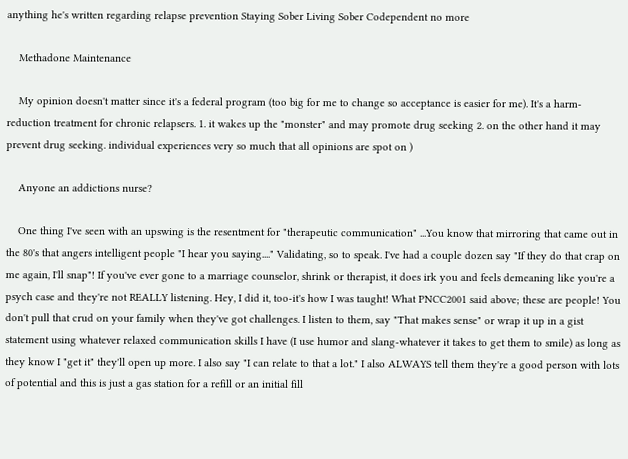anything he's written regarding relapse prevention Staying Sober Living Sober Codependent no more

    Methadone Maintenance

    My opinion doesn't matter since it's a federal program (too big for me to change so acceptance is easier for me). It's a harm-reduction treatment for chronic relapsers. 1. it wakes up the "monster" and may promote drug seeking 2. on the other hand it may prevent drug seeking. individual experiences very so much that all opinions are spot on )

    Anyone an addictions nurse?

    One thing I've seen with an upswing is the resentment for "therapeutic communication" ...You know that mirroring that came out in the 80's that angers intelligent people "I hear you saying...." Validating, so to speak. I've had a couple dozen say "If they do that crap on me again, I'll snap"! If you've ever gone to a marriage counselor, shrink or therapist, it does irk you and feels demeaning like you're a psych case and they're not REALLY listening. Hey, I did it, too-it's how I was taught! What PNCC2001 said above; these are people! You don't pull that crud on your family when they've got challenges. I listen to them, say "That makes sense" or wrap it up in a gist statement using whatever relaxed communication skills I have (I use humor and slang-whatever it takes to get them to smile) as long as they know I "get it" they'll open up more. I also say "I can relate to that a lot." I also ALWAYS tell them they're a good person with lots of potential and this is just a gas station for a refill or an initial fill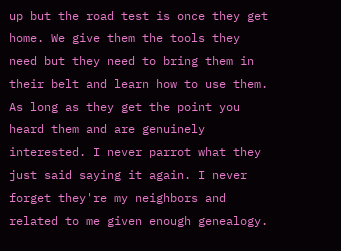up but the road test is once they get home. We give them the tools they need but they need to bring them in their belt and learn how to use them. As long as they get the point you heard them and are genuinely interested. I never parrot what they just said saying it again. I never forget they're my neighbors and related to me given enough genealogy.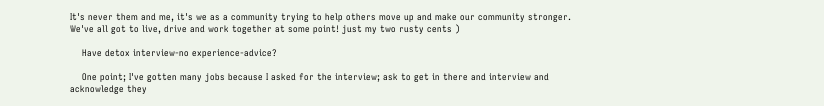It's never them and me, it's we as a community trying to help others move up and make our community stronger. We've all got to live, drive and work together at some point! just my two rusty cents )

    Have detox interview-no experience-advice?

    One point; I've gotten many jobs because I asked for the interview; ask to get in there and interview and acknowledge they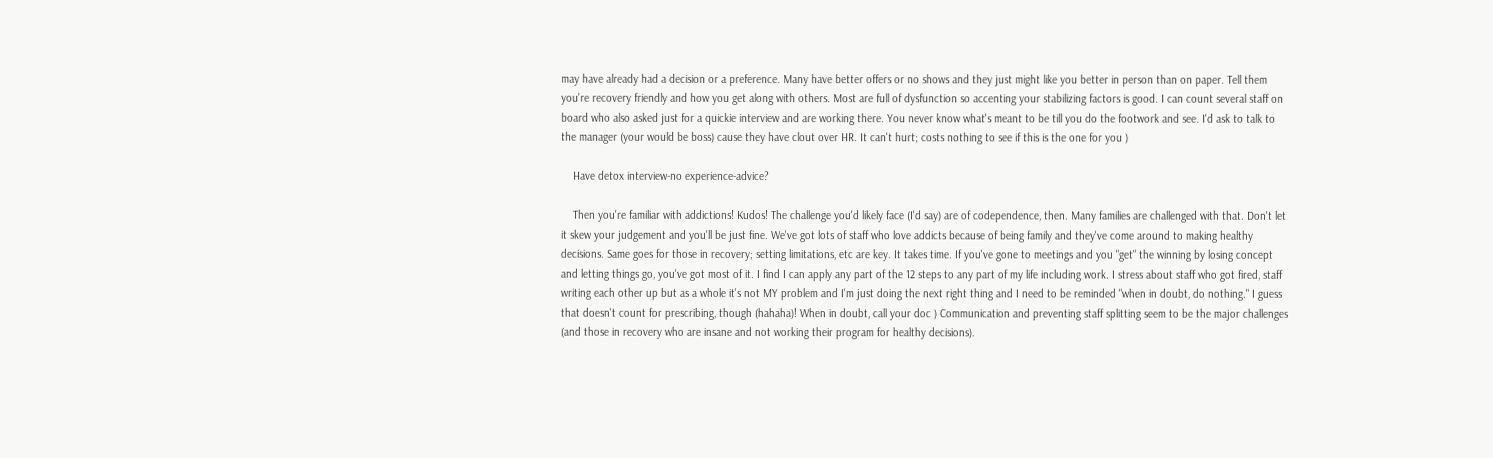may have already had a decision or a preference. Many have better offers or no shows and they just might like you better in person than on paper. Tell them you're recovery friendly and how you get along with others. Most are full of dysfunction so accenting your stabilizing factors is good. I can count several staff on board who also asked just for a quickie interview and are working there. You never know what's meant to be till you do the footwork and see. I'd ask to talk to the manager (your would be boss) cause they have clout over HR. It can't hurt; costs nothing to see if this is the one for you )

    Have detox interview-no experience-advice?

    Then you're familiar with addictions! Kudos! The challenge you'd likely face (I'd say) are of codependence, then. Many families are challenged with that. Don't let it skew your judgement and you'll be just fine. We've got lots of staff who love addicts because of being family and they've come around to making healthy decisions. Same goes for those in recovery; setting limitations, etc are key. It takes time. If you've gone to meetings and you "get" the winning by losing concept and letting things go, you've got most of it. I find I can apply any part of the 12 steps to any part of my life including work. I stress about staff who got fired, staff writing each other up but as a whole it's not MY problem and I'm just doing the next right thing and I need to be reminded "when in doubt, do nothing." I guess that doesn't count for prescribing, though (hahaha)! When in doubt, call your doc ) Communication and preventing staff splitting seem to be the major challenges (and those in recovery who are insane and not working their program for healthy decisions).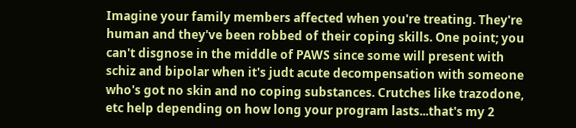Imagine your family members affected when you're treating. They're human and they've been robbed of their coping skills. One point; you can't disgnose in the middle of PAWS since some will present with schiz and bipolar when it's judt acute decompensation with someone who's got no skin and no coping substances. Crutches like trazodone, etc help depending on how long your program lasts...that's my 2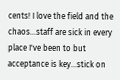cents! I love the field and the chaos...staff are sick in every place I've been to but acceptance is key...stick on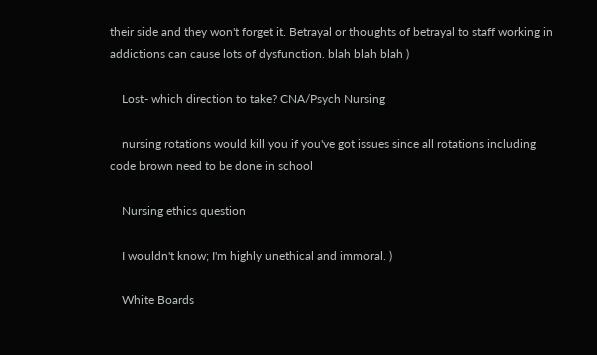their side and they won't forget it. Betrayal or thoughts of betrayal to staff working in addictions can cause lots of dysfunction. blah blah blah )

    Lost- which direction to take? CNA/Psych Nursing

    nursing rotations would kill you if you've got issues since all rotations including code brown need to be done in school

    Nursing ethics question

    I wouldn't know; I'm highly unethical and immoral. )

    White Boards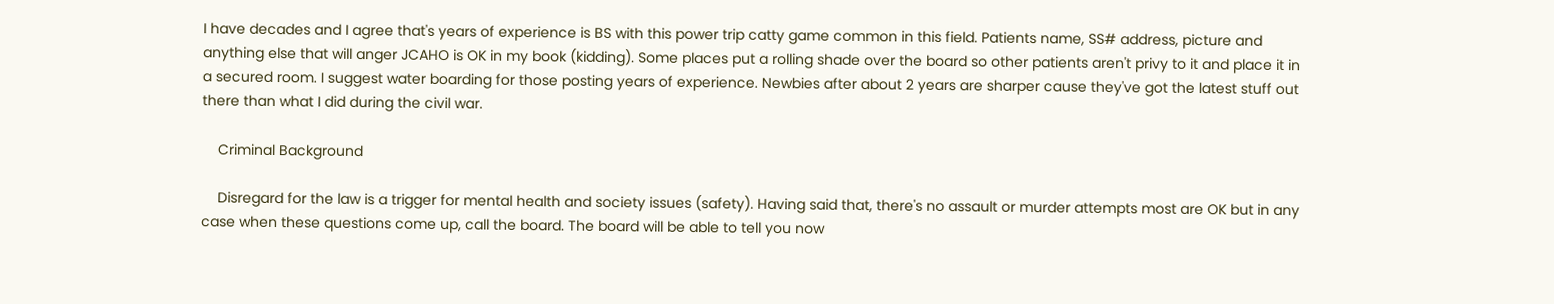I have decades and I agree that's years of experience is BS with this power trip catty game common in this field. Patients name, SS# address, picture and anything else that will anger JCAHO is OK in my book (kidding). Some places put a rolling shade over the board so other patients aren't privy to it and place it in a secured room. I suggest water boarding for those posting years of experience. Newbies after about 2 years are sharper cause they've got the latest stuff out there than what I did during the civil war.

    Criminal Background

    Disregard for the law is a trigger for mental health and society issues (safety). Having said that, there's no assault or murder attempts most are OK but in any case when these questions come up, call the board. The board will be able to tell you now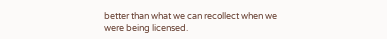better than what we can recollect when we were being licensed.